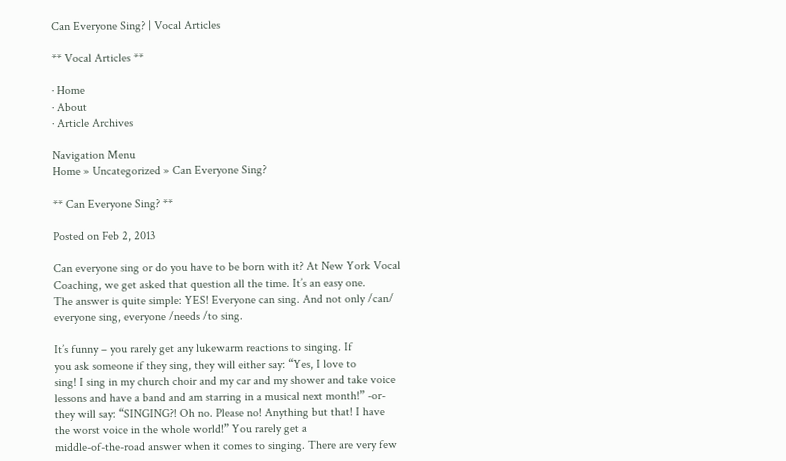Can Everyone Sing? | Vocal Articles

** Vocal Articles **

· Home
· About
· Article Archives

Navigation Menu
Home » Uncategorized » Can Everyone Sing?

** Can Everyone Sing? **

Posted on Feb 2, 2013

Can everyone sing or do you have to be born with it? At New York Vocal
Coaching, we get asked that question all the time. It’s an easy one.
The answer is quite simple: YES! Everyone can sing. And not only /can/
everyone sing, everyone /needs /to sing.

It’s funny – you rarely get any lukewarm reactions to singing. If
you ask someone if they sing, they will either say: “Yes, I love to
sing! I sing in my church choir and my car and my shower and take voice
lessons and have a band and am starring in a musical next month!” -or-
they will say: “SINGING?! Oh no. Please no! Anything but that! I have
the worst voice in the whole world!” You rarely get a
middle-of-the-road answer when it comes to singing. There are very few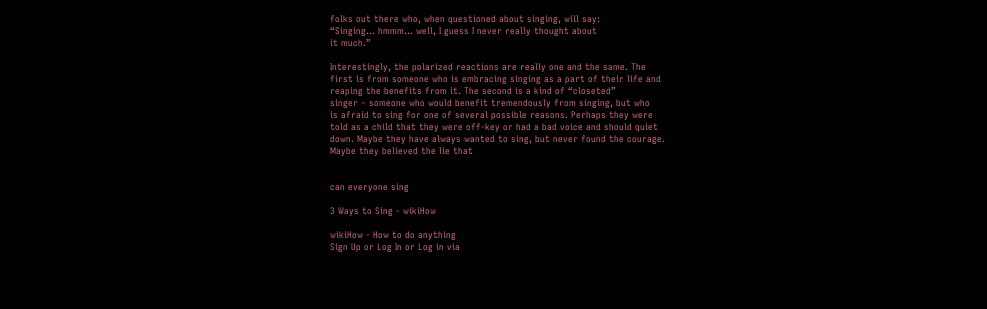folks out there who, when questioned about singing, will say:
“Singing… hmmm… well, I guess I never really thought about
it much.”

Interestingly, the polarized reactions are really one and the same. The
first is from someone who is embracing singing as a part of their life and
reaping the benefits from it. The second is a kind of “closeted”
singer – someone who would benefit tremendously from singing, but who
is afraid to sing for one of several possible reasons. Perhaps they were
told as a child that they were off-key or had a bad voice and should quiet
down. Maybe they have always wanted to sing, but never found the courage.
Maybe they believed the lie that


can everyone sing

3 Ways to Sing - wikiHow

wikiHow - How to do anything
Sign Up or Log In or Log in via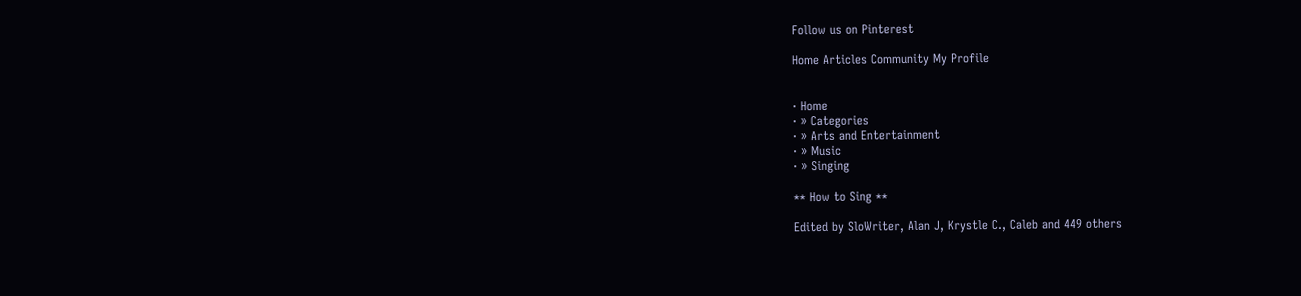Follow us on Pinterest

Home Articles Community My Profile


· Home
· » Categories
· » Arts and Entertainment
· » Music
· » Singing

** How to Sing **

Edited by SloWriter, Alan J, Krystle C., Caleb and 449 others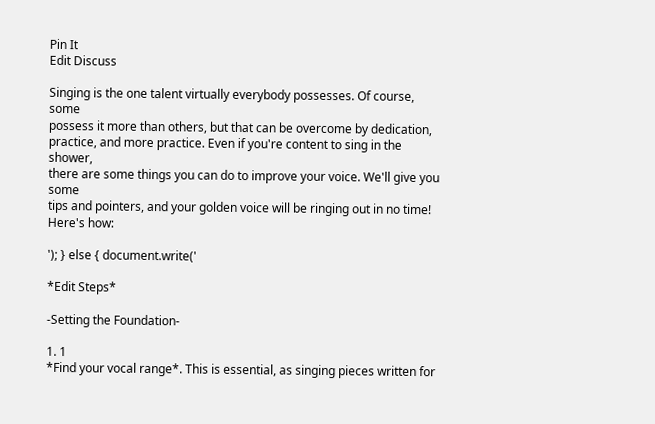Pin It
Edit Discuss

Singing is the one talent virtually everybody possesses. Of course, some
possess it more than others, but that can be overcome by dedication,
practice, and more practice. Even if you're content to sing in the shower,
there are some things you can do to improve your voice. We'll give you some
tips and pointers, and your golden voice will be ringing out in no time!
Here's how:

'); } else { document.write('

*Edit Steps*

-Setting the Foundation-

1. 1
*Find your vocal range*. This is essential, as singing pieces written for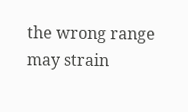the wrong range may strain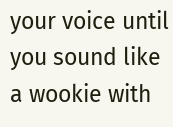your voice until you sound like a wookie with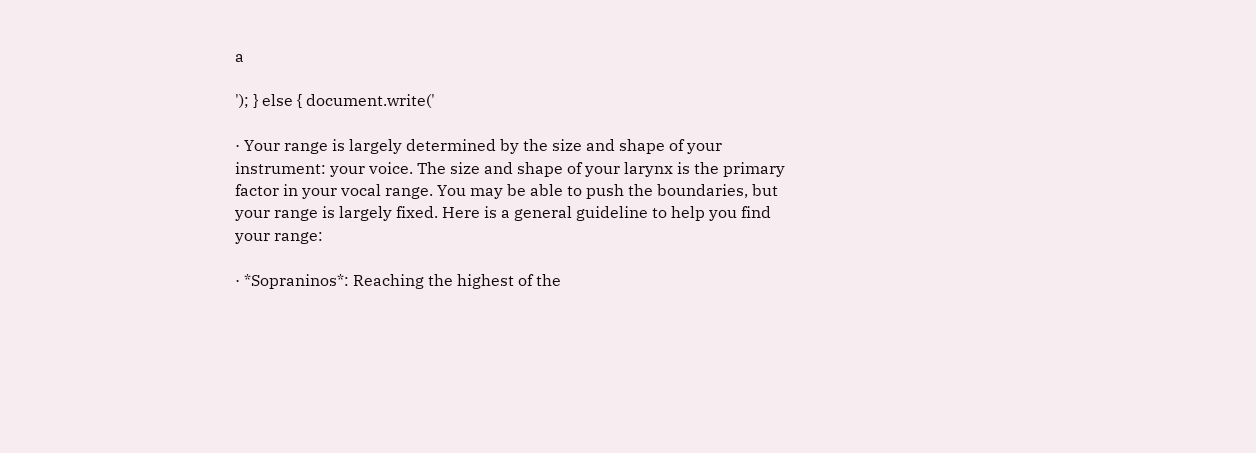a

'); } else { document.write('

· Your range is largely determined by the size and shape of your
instrument: your voice. The size and shape of your larynx is the primary
factor in your vocal range. You may be able to push the boundaries, but
your range is largely fixed. Here is a general guideline to help you find
your range:

· *Sopraninos*: Reaching the highest of the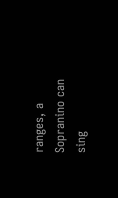ranges, a Sopranino can sing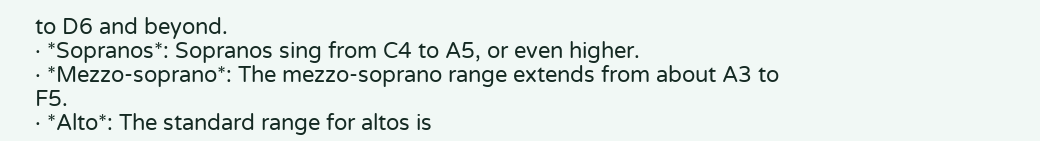to D6 and beyond.
· *Sopranos*: Sopranos sing from C4 to A5, or even higher.
· *Mezzo-soprano*: The mezzo-soprano range extends from about A3 to F5.
· *Alto*: The standard range for altos is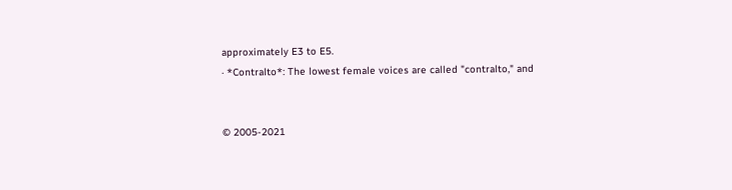approximately E3 to E5.
· *Contralto*: The lowest female voices are called "contralto," and


© 2005-2021